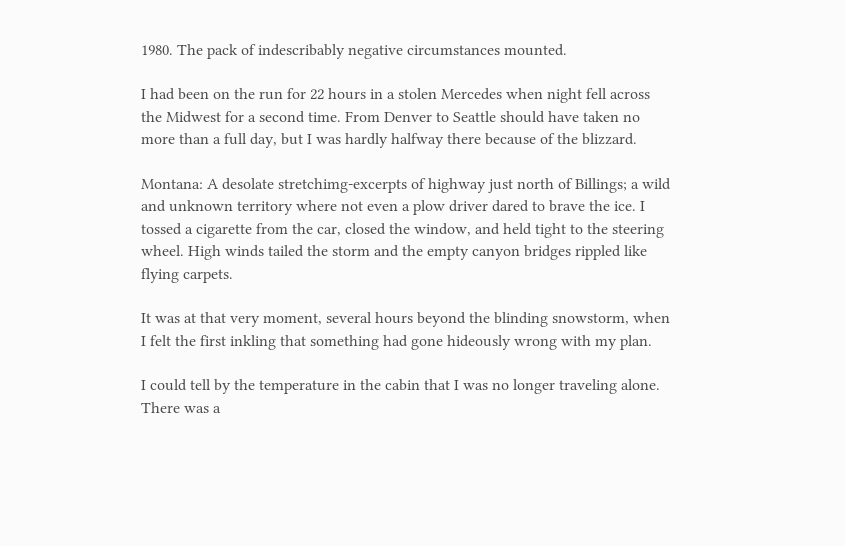1980. The pack of indescribably negative circumstances mounted.

I had been on the run for 22 hours in a stolen Mercedes when night fell across the Midwest for a second time. From Denver to Seattle should have taken no more than a full day, but I was hardly halfway there because of the blizzard.

Montana: A desolate stretchimg-excerpts of highway just north of Billings; a wild and unknown territory where not even a plow driver dared to brave the ice. I tossed a cigarette from the car, closed the window, and held tight to the steering wheel. High winds tailed the storm and the empty canyon bridges rippled like flying carpets.

It was at that very moment, several hours beyond the blinding snowstorm, when I felt the first inkling that something had gone hideously wrong with my plan.

I could tell by the temperature in the cabin that I was no longer traveling alone. There was a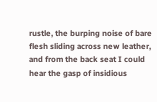rustle, the burping noise of bare flesh sliding across new leather, and from the back seat I could hear the gasp of insidious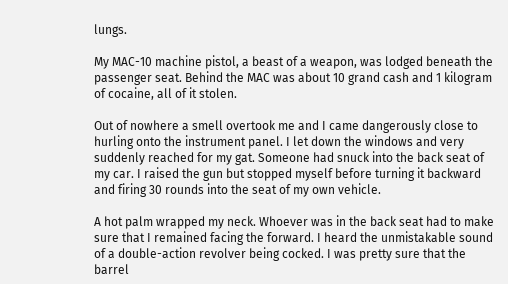lungs.

My MAC-10 machine pistol, a beast of a weapon, was lodged beneath the passenger seat. Behind the MAC was about 10 grand cash and 1 kilogram of cocaine, all of it stolen.

Out of nowhere a smell overtook me and I came dangerously close to hurling onto the instrument panel. I let down the windows and very suddenly reached for my gat. Someone had snuck into the back seat of my car. I raised the gun but stopped myself before turning it backward and firing 30 rounds into the seat of my own vehicle.

A hot palm wrapped my neck. Whoever was in the back seat had to make sure that I remained facing the forward. I heard the unmistakable sound of a double-action revolver being cocked. I was pretty sure that the barrel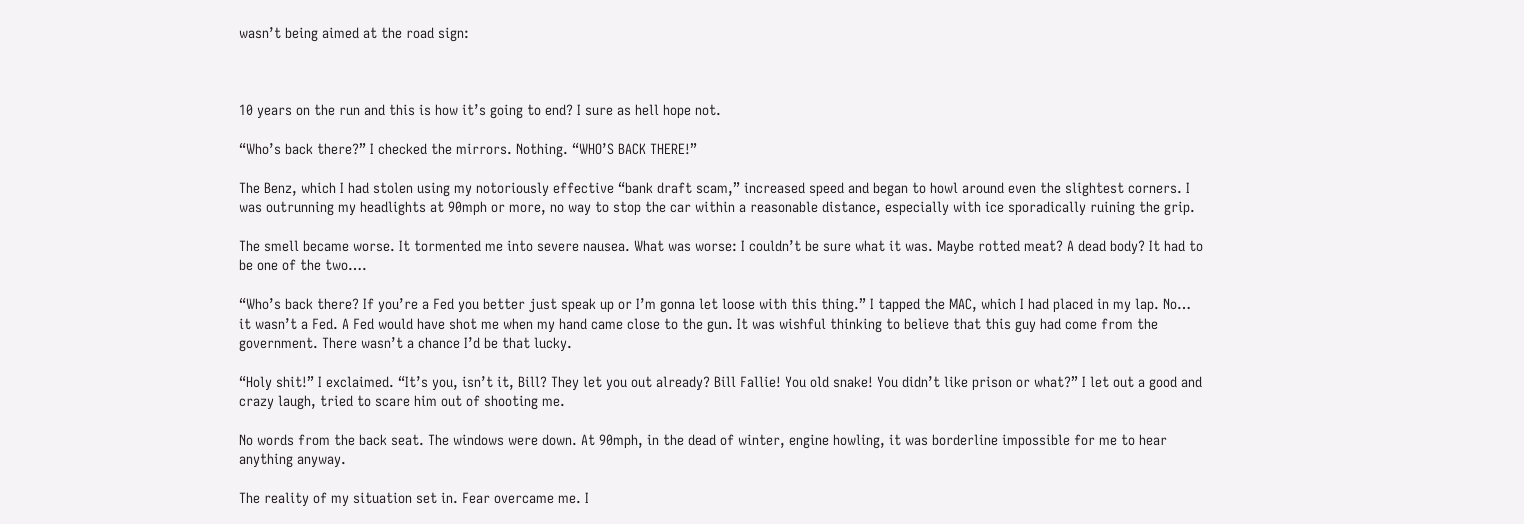wasn’t being aimed at the road sign:



10 years on the run and this is how it’s going to end? I sure as hell hope not.

“Who’s back there?” I checked the mirrors. Nothing. “WHO’S BACK THERE!”

The Benz, which I had stolen using my notoriously effective “bank draft scam,” increased speed and began to howl around even the slightest corners. I was outrunning my headlights at 90mph or more, no way to stop the car within a reasonable distance, especially with ice sporadically ruining the grip.

The smell became worse. It tormented me into severe nausea. What was worse: I couldn’t be sure what it was. Maybe rotted meat? A dead body? It had to be one of the two….

“Who’s back there? If you’re a Fed you better just speak up or I’m gonna let loose with this thing.” I tapped the MAC, which I had placed in my lap. No… it wasn’t a Fed. A Fed would have shot me when my hand came close to the gun. It was wishful thinking to believe that this guy had come from the government. There wasn’t a chance I’d be that lucky.

“Holy shit!” I exclaimed. “It’s you, isn’t it, Bill? They let you out already? Bill Fallie! You old snake! You didn’t like prison or what?” I let out a good and crazy laugh, tried to scare him out of shooting me.

No words from the back seat. The windows were down. At 90mph, in the dead of winter, engine howling, it was borderline impossible for me to hear anything anyway.

The reality of my situation set in. Fear overcame me. I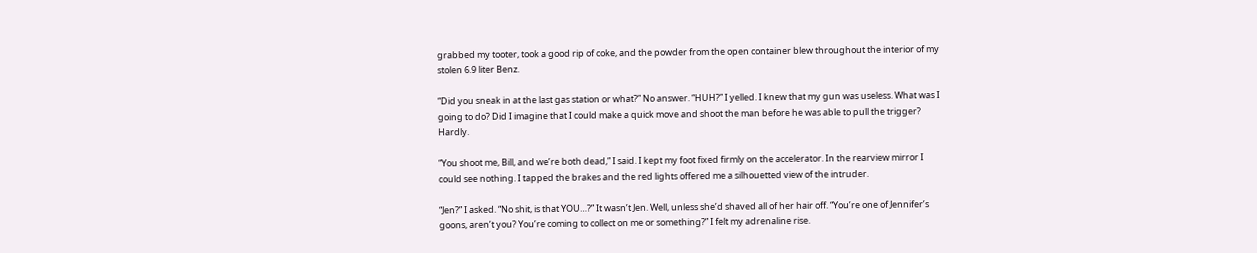grabbed my tooter, took a good rip of coke, and the powder from the open container blew throughout the interior of my stolen 6.9 liter Benz.

“Did you sneak in at the last gas station or what?” No answer. “HUH?” I yelled. I knew that my gun was useless. What was I going to do? Did I imagine that I could make a quick move and shoot the man before he was able to pull the trigger? Hardly.

“You shoot me, Bill, and we’re both dead,” I said. I kept my foot fixed firmly on the accelerator. In the rearview mirror I could see nothing. I tapped the brakes and the red lights offered me a silhouetted view of the intruder.

“Jen?” I asked. “No shit, is that YOU…?” It wasn’t Jen. Well, unless she’d shaved all of her hair off. “You’re one of Jennifer’s goons, aren’t you? You’re coming to collect on me or something?” I felt my adrenaline rise.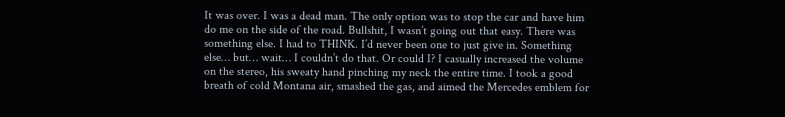It was over. I was a dead man. The only option was to stop the car and have him do me on the side of the road. Bullshit, I wasn’t going out that easy. There was something else. I had to THINK. I’d never been one to just give in. Something else… but… wait… I couldn’t do that. Or could I? I casually increased the volume on the stereo, his sweaty hand pinching my neck the entire time. I took a good breath of cold Montana air, smashed the gas, and aimed the Mercedes emblem for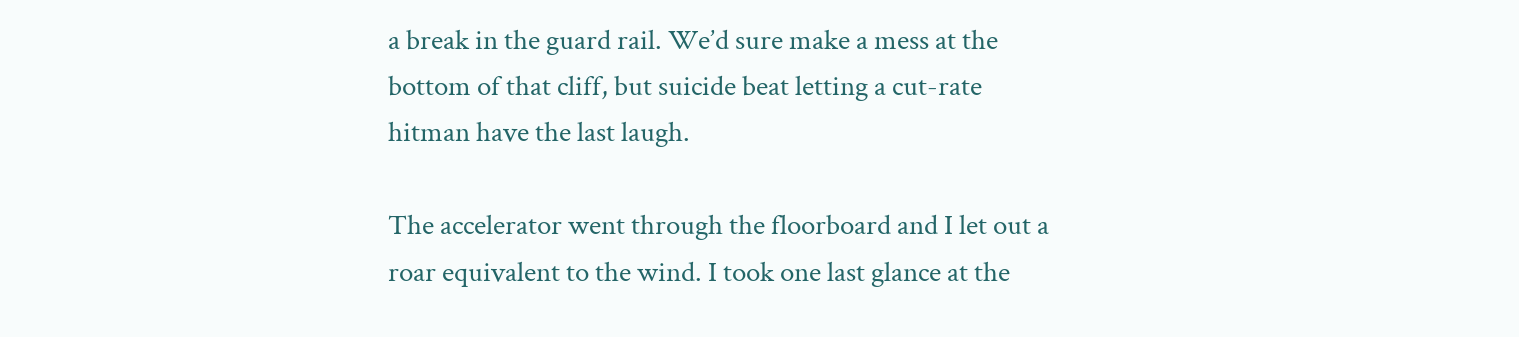a break in the guard rail. We’d sure make a mess at the bottom of that cliff, but suicide beat letting a cut-rate hitman have the last laugh.

The accelerator went through the floorboard and I let out a roar equivalent to the wind. I took one last glance at the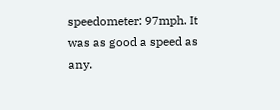speedometer: 97mph. It was as good a speed as any.